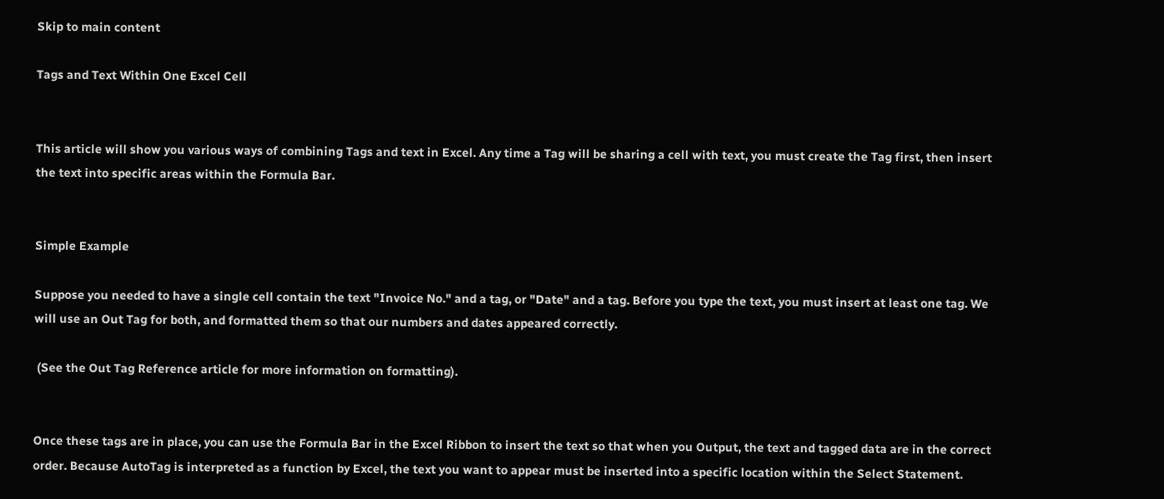Skip to main content

Tags and Text Within One Excel Cell


This article will show you various ways of combining Tags and text in Excel. Any time a Tag will be sharing a cell with text, you must create the Tag first, then insert the text into specific areas within the Formula Bar.


Simple Example

Suppose you needed to have a single cell contain the text "Invoice No." and a tag, or "Date" and a tag. Before you type the text, you must insert at least one tag. We will use an Out Tag for both, and formatted them so that our numbers and dates appeared correctly.

 (See the Out Tag Reference article for more information on formatting).


Once these tags are in place, you can use the Formula Bar in the Excel Ribbon to insert the text so that when you Output, the text and tagged data are in the correct order. Because AutoTag is interpreted as a function by Excel, the text you want to appear must be inserted into a specific location within the Select Statement.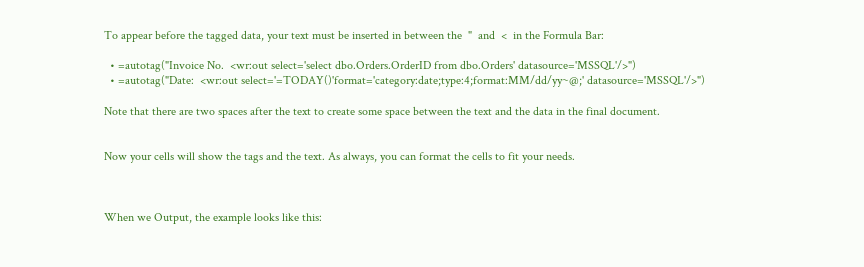To appear before the tagged data, your text must be inserted in between the  "  and  <  in the Formula Bar:

  • =autotag("Invoice No.  <wr:out select='select dbo.Orders.OrderID from dbo.Orders' datasource='MSSQL'/>")
  • =autotag("Date:  <wr:out select='=TODAY()'format='category:date;type:4;format:MM/dd/yy~@;' datasource='MSSQL'/>")

Note that there are two spaces after the text to create some space between the text and the data in the final document.


Now your cells will show the tags and the text. As always, you can format the cells to fit your needs.



When we Output, the example looks like this: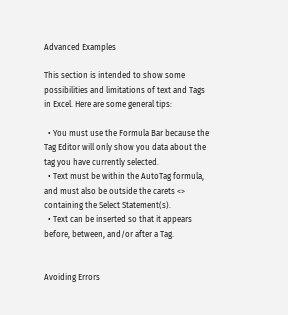Advanced Examples

This section is intended to show some possibilities and limitations of text and Tags in Excel. Here are some general tips:

  • You must use the Formula Bar because the Tag Editor will only show you data about the tag you have currently selected.
  • Text must be within the AutoTag formula, and must also be outside the carets <> containing the Select Statement(s).
  • Text can be inserted so that it appears before, between, and/or after a Tag.


Avoiding Errors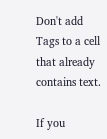Don't add Tags to a cell that already contains text.

If you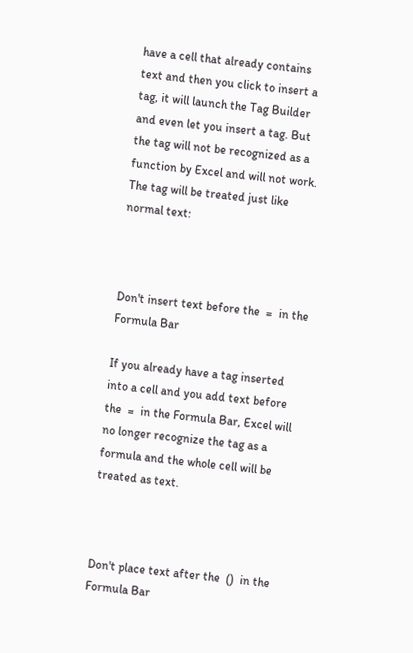have a cell that already contains text and then you click to insert a tag, it will launch the Tag Builder and even let you insert a tag. But the tag will not be recognized as a function by Excel and will not work. The tag will be treated just like normal text:



Don't insert text before the  =  in the Formula Bar

If you already have a tag inserted into a cell and you add text before the  =  in the Formula Bar, Excel will no longer recognize the tag as a formula and the whole cell will be treated as text.



Don't place text after the  ()  in the Formula Bar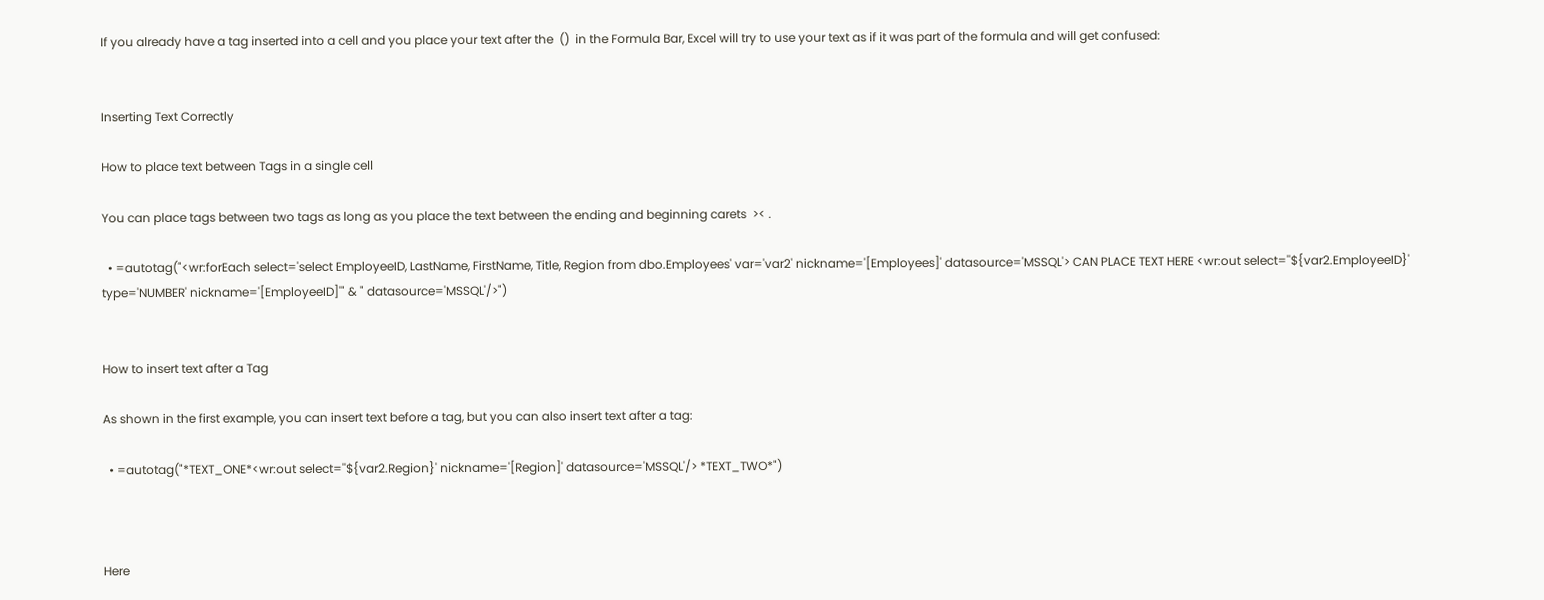If you already have a tag inserted into a cell and you place your text after the  ()  in the Formula Bar, Excel will try to use your text as if it was part of the formula and will get confused:


Inserting Text Correctly

How to place text between Tags in a single cell

You can place tags between two tags as long as you place the text between the ending and beginning carets  >< .

  • =autotag("<wr:forEach select='select EmployeeID, LastName, FirstName, Title, Region from dbo.Employees' var='var2' nickname='[Employees]' datasource='MSSQL'> CAN PLACE TEXT HERE <wr:out select=''${var2.EmployeeID}' type='NUMBER' nickname='[EmployeeID]'" & " datasource='MSSQL'/>")


How to insert text after a Tag

As shown in the first example, you can insert text before a tag, but you can also insert text after a tag:

  • =autotag("*TEXT_ONE*<wr:out select=''${var2.Region}' nickname='[Region]' datasource='MSSQL'/> *TEXT_TWO*")



Here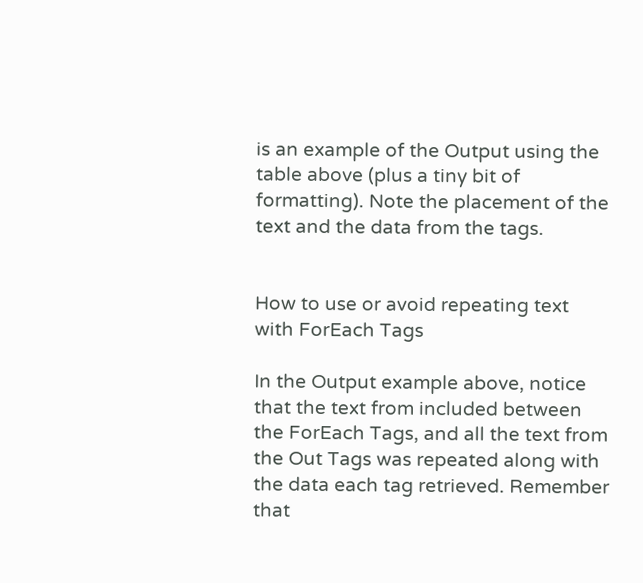is an example of the Output using the table above (plus a tiny bit of formatting). Note the placement of the text and the data from the tags.


How to use or avoid repeating text with ForEach Tags

In the Output example above, notice that the text from included between the ForEach Tags, and all the text from the Out Tags was repeated along with the data each tag retrieved. Remember that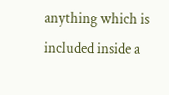anything which is included inside a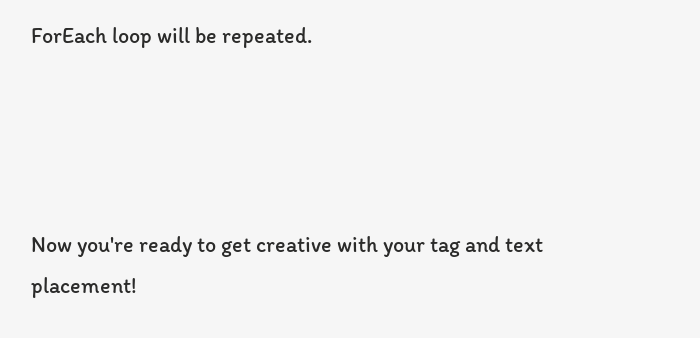ForEach loop will be repeated.




Now you're ready to get creative with your tag and text placement!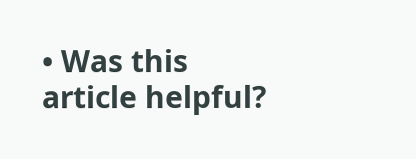• Was this article helpful?